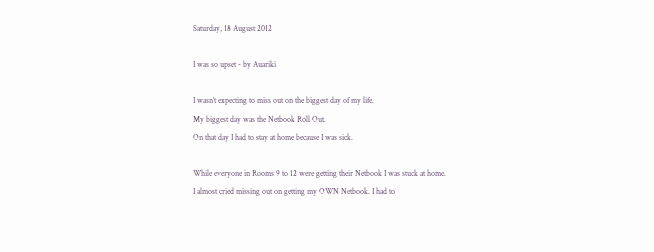Saturday, 18 August 2012

I was so upset - by Auariki

I wasn’t expecting to miss out on the biggest day of my life.
My biggest day was the Netbook Roll Out.
On that day I had to stay at home because I was sick.

While everyone in Rooms 9 to 12 were getting their Netbook I was stuck at home.
I almost cried missing out on getting my OWN Netbook. I had to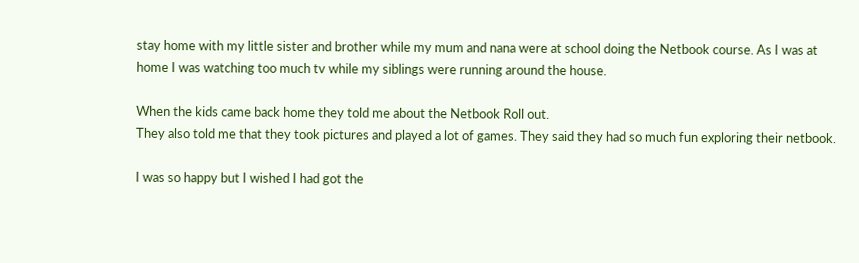stay home with my little sister and brother while my mum and nana were at school doing the Netbook course. As I was at home I was watching too much tv while my siblings were running around the house.

When the kids came back home they told me about the Netbook Roll out.
They also told me that they took pictures and played a lot of games. They said they had so much fun exploring their netbook.

I was so happy but I wished I had got the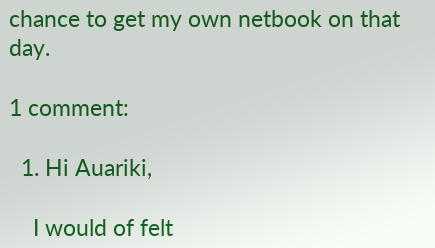chance to get my own netbook on that day.

1 comment:

  1. Hi Auariki,

    I would of felt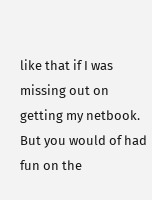like that if I was missing out on getting my netbook. But you would of had fun on the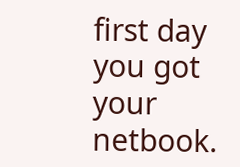first day you got your netbook.